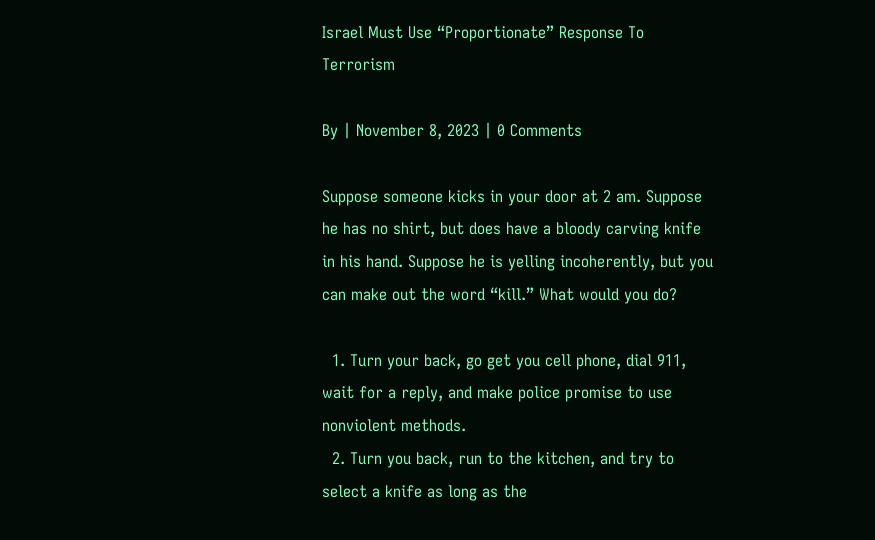Israel Must Use “Proportionate” Response To Terrorism

By | November 8, 2023 | 0 Comments

Suppose someone kicks in your door at 2 am. Suppose he has no shirt, but does have a bloody carving knife in his hand. Suppose he is yelling incoherently, but you can make out the word “kill.” What would you do?

  1. Turn your back, go get you cell phone, dial 911, wait for a reply, and make police promise to use nonviolent methods.
  2. Turn you back, run to the kitchen, and try to select a knife as long as the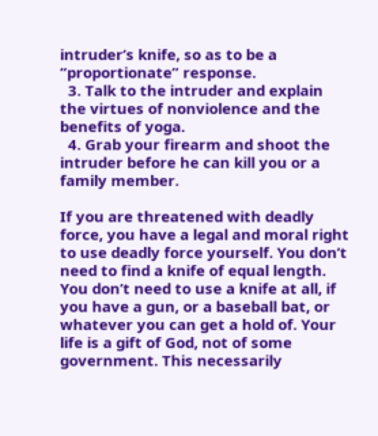intruder’s knife, so as to be a “proportionate” response.
  3. Talk to the intruder and explain the virtues of nonviolence and the benefits of yoga.
  4. Grab your firearm and shoot the intruder before he can kill you or a family member.

If you are threatened with deadly force, you have a legal and moral right to use deadly force yourself. You don’t need to find a knife of equal length. You don’t need to use a knife at all, if you have a gun, or a baseball bat, or whatever you can get a hold of. Your life is a gift of God, not of some government. This necessarily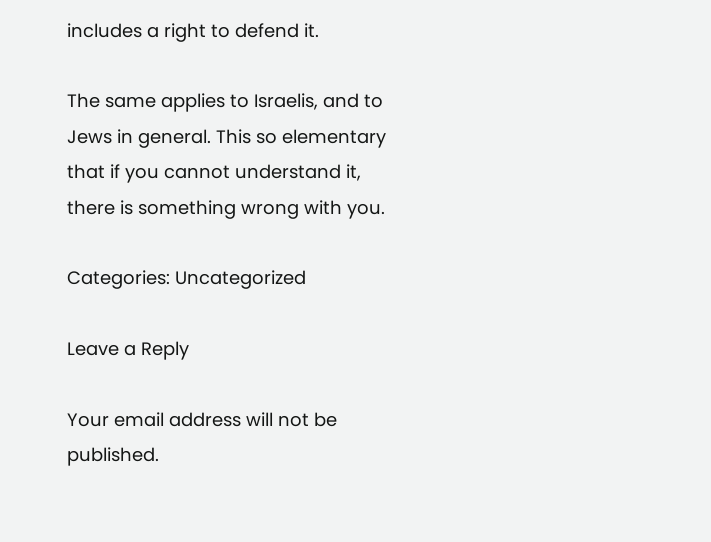includes a right to defend it.

The same applies to Israelis, and to Jews in general. This so elementary that if you cannot understand it, there is something wrong with you.

Categories: Uncategorized

Leave a Reply

Your email address will not be published.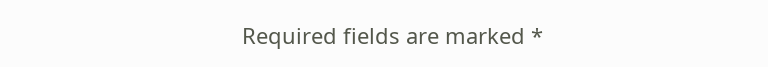Required fields are marked *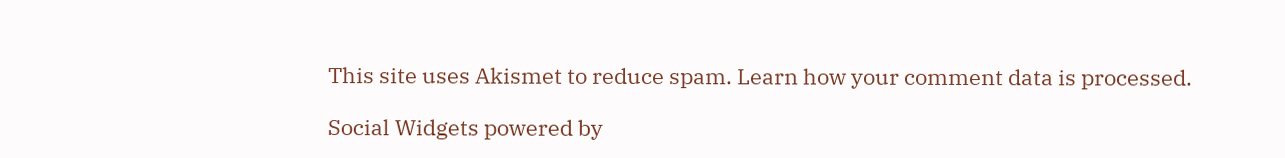This site uses Akismet to reduce spam. Learn how your comment data is processed.

Social Widgets powered by